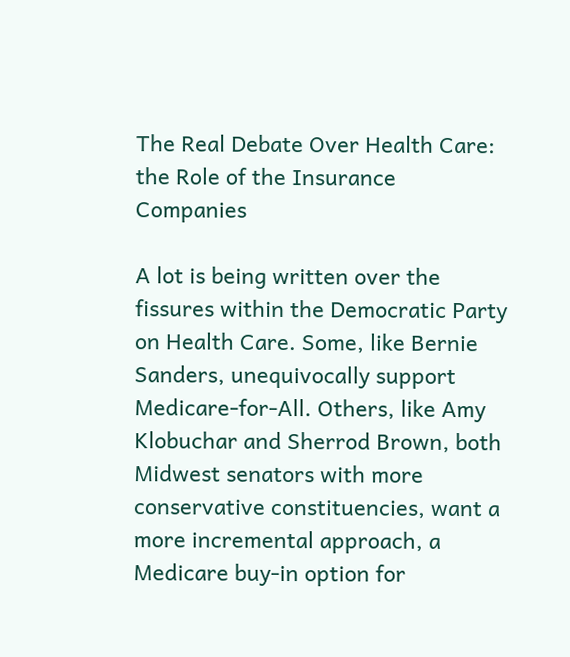The Real Debate Over Health Care: the Role of the Insurance Companies

A lot is being written over the fissures within the Democratic Party on Health Care. Some, like Bernie Sanders, unequivocally support Medicare-for-All. Others, like Amy Klobuchar and Sherrod Brown, both Midwest senators with more conservative constituencies, want a more incremental approach, a Medicare buy-in option for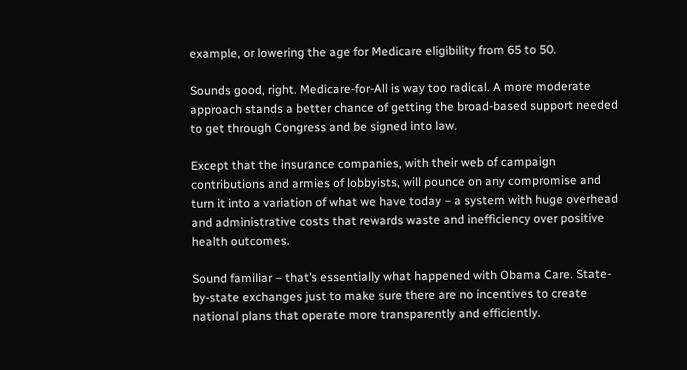example, or lowering the age for Medicare eligibility from 65 to 50.

Sounds good, right. Medicare-for-All is way too radical. A more moderate approach stands a better chance of getting the broad-based support needed to get through Congress and be signed into law.

Except that the insurance companies, with their web of campaign contributions and armies of lobbyists, will pounce on any compromise and turn it into a variation of what we have today – a system with huge overhead and administrative costs that rewards waste and inefficiency over positive health outcomes.

Sound familiar – that’s essentially what happened with Obama Care. State-by-state exchanges just to make sure there are no incentives to create national plans that operate more transparently and efficiently.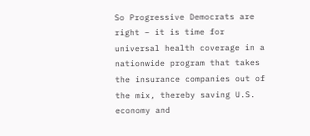So Progressive Democrats are right – it is time for universal health coverage in a nationwide program that takes the insurance companies out of the mix, thereby saving U.S. economy and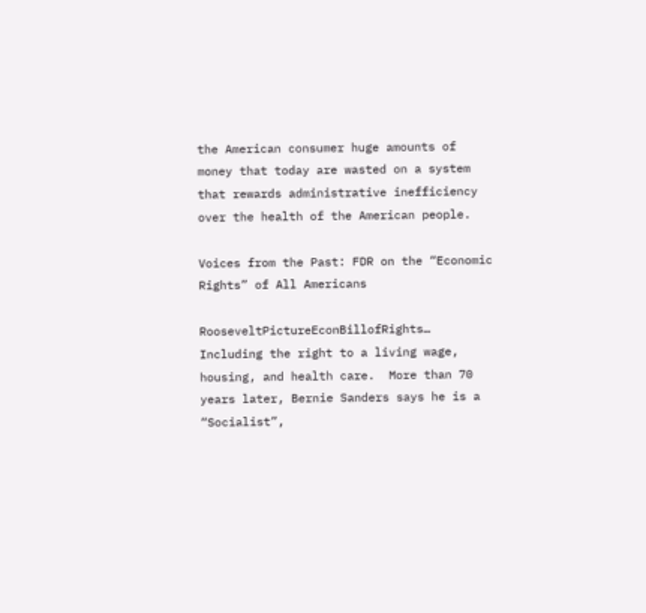the American consumer huge amounts of money that today are wasted on a system that rewards administrative inefficiency over the health of the American people.

Voices from the Past: FDR on the “Economic Rights” of All Americans

RooseveltPictureEconBillofRights… Including the right to a living wage, housing, and health care.  More than 70 years later, Bernie Sanders says he is a “Socialist”,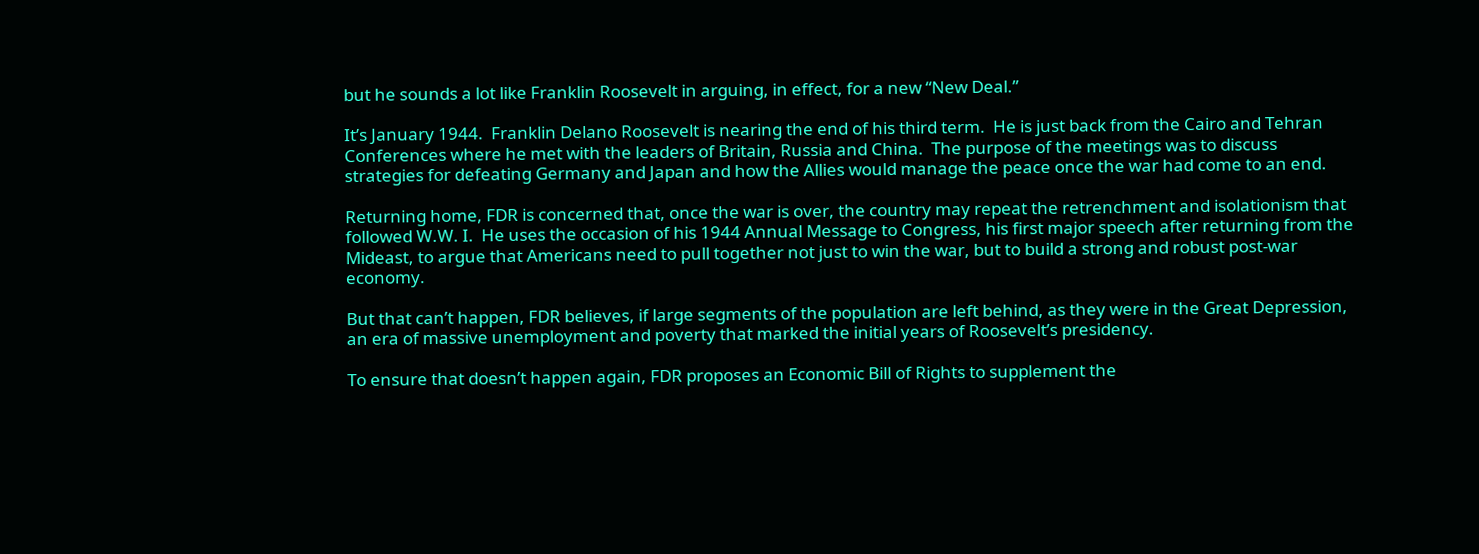but he sounds a lot like Franklin Roosevelt in arguing, in effect, for a new “New Deal.”

It’s January 1944.  Franklin Delano Roosevelt is nearing the end of his third term.  He is just back from the Cairo and Tehran Conferences where he met with the leaders of Britain, Russia and China.  The purpose of the meetings was to discuss strategies for defeating Germany and Japan and how the Allies would manage the peace once the war had come to an end.

Returning home, FDR is concerned that, once the war is over, the country may repeat the retrenchment and isolationism that followed W.W. I.  He uses the occasion of his 1944 Annual Message to Congress, his first major speech after returning from the Mideast, to argue that Americans need to pull together not just to win the war, but to build a strong and robust post-war economy.

But that can’t happen, FDR believes, if large segments of the population are left behind, as they were in the Great Depression, an era of massive unemployment and poverty that marked the initial years of Roosevelt’s presidency.

To ensure that doesn’t happen again, FDR proposes an Economic Bill of Rights to supplement the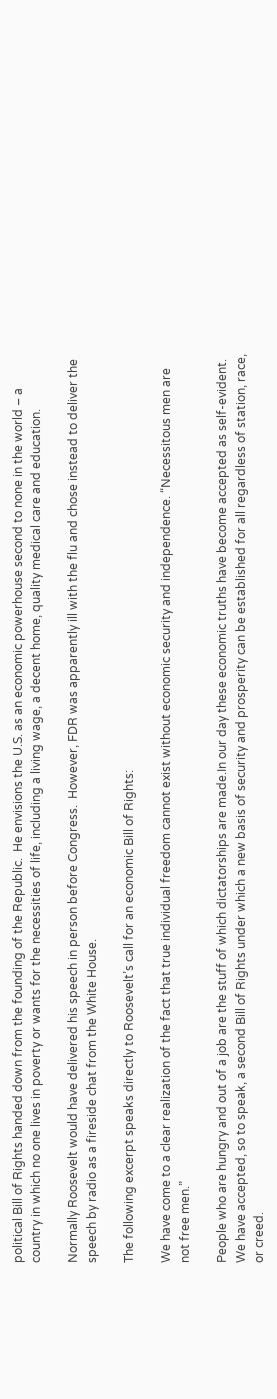political Bill of Rights handed down from the founding of the Republic.  He envisions the U.S. as an economic powerhouse second to none in the world – a country in which no one lives in poverty or wants for the necessities of life, including a living wage, a decent home, quality medical care and education.

Normally Roosevelt would have delivered his speech in person before Congress.  However, FDR was apparently ill with the flu and chose instead to deliver the speech by radio as a fireside chat from the White House.

The following excerpt speaks directly to Roosevelt’s call for an economic Bill of Rights:

We have come to a clear realization of the fact that true individual freedom cannot exist without economic security and independence. “Necessitous men are not free men.”

People who are hungry and out of a job are the stuff of which dictatorships are made.In our day these economic truths have become accepted as self-evident. We have accepted, so to speak, a second Bill of Rights under which a new basis of security and prosperity can be established for all regardless of station, race, or creed.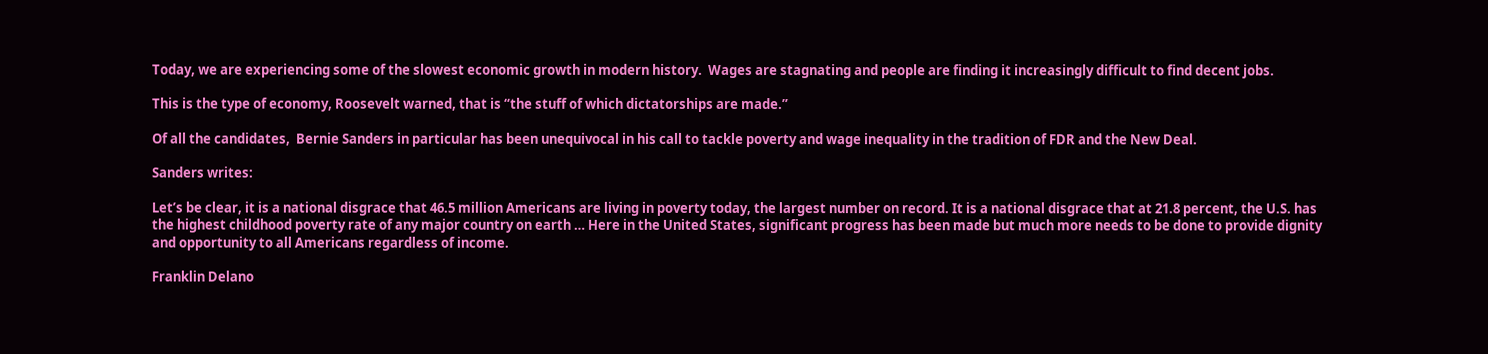Today, we are experiencing some of the slowest economic growth in modern history.  Wages are stagnating and people are finding it increasingly difficult to find decent jobs.

This is the type of economy, Roosevelt warned, that is “the stuff of which dictatorships are made.”

Of all the candidates,  Bernie Sanders in particular has been unequivocal in his call to tackle poverty and wage inequality in the tradition of FDR and the New Deal.

Sanders writes:

Let’s be clear, it is a national disgrace that 46.5 million Americans are living in poverty today, the largest number on record. It is a national disgrace that at 21.8 percent, the U.S. has the highest childhood poverty rate of any major country on earth … Here in the United States, significant progress has been made but much more needs to be done to provide dignity and opportunity to all Americans regardless of income.

Franklin Delano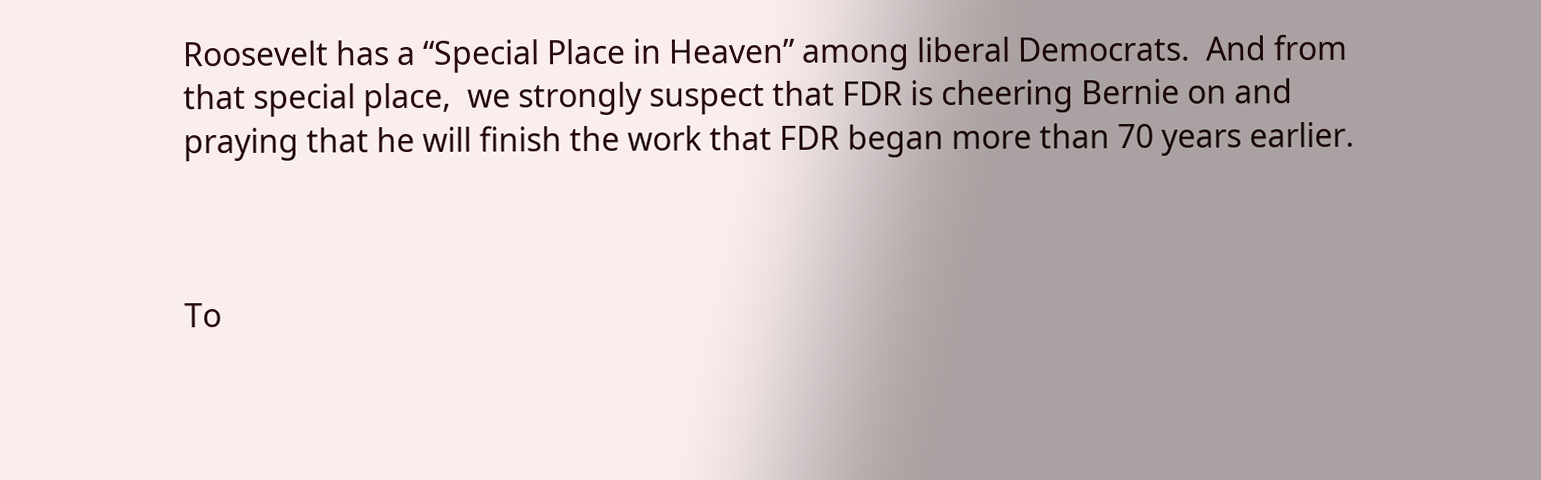Roosevelt has a “Special Place in Heaven” among liberal Democrats.  And from that special place,  we strongly suspect that FDR is cheering Bernie on and praying that he will finish the work that FDR began more than 70 years earlier.



To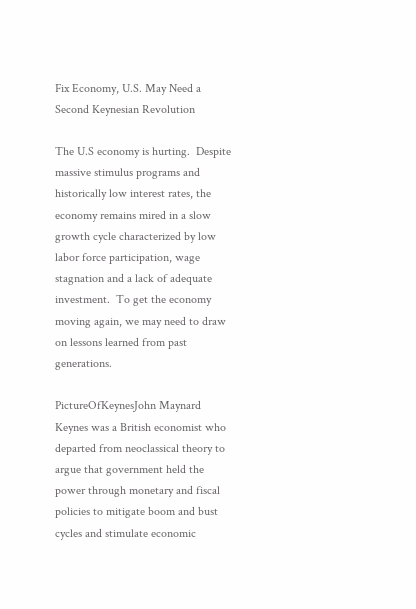Fix Economy, U.S. May Need a Second Keynesian Revolution

The U.S economy is hurting.  Despite massive stimulus programs and historically low interest rates, the economy remains mired in a slow growth cycle characterized by low labor force participation, wage stagnation and a lack of adequate investment.  To get the economy moving again, we may need to draw on lessons learned from past generations.

PictureOfKeynesJohn Maynard Keynes was a British economist who departed from neoclassical theory to argue that government held the power through monetary and fiscal policies to mitigate boom and bust cycles and stimulate economic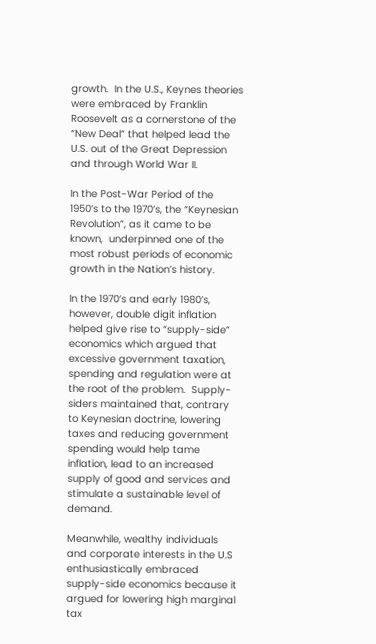growth.  In the U.S., Keynes theories were embraced by Franklin Roosevelt as a cornerstone of the “New Deal” that helped lead the U.S. out of the Great Depression and through World War II.

In the Post-War Period of the 1950’s to the 1970’s, the “Keynesian Revolution”, as it came to be known,  underpinned one of the most robust periods of economic growth in the Nation’s history.

In the 1970’s and early 1980’s, however, double digit inflation helped give rise to “supply-side” economics which argued that excessive government taxation, spending and regulation were at the root of the problem.  Supply-siders maintained that, contrary to Keynesian doctrine, lowering taxes and reducing government spending would help tame inflation, lead to an increased supply of good and services and stimulate a sustainable level of demand.

Meanwhile, wealthy individuals and corporate interests in the U.S enthusiastically embraced supply-side economics because it argued for lowering high marginal tax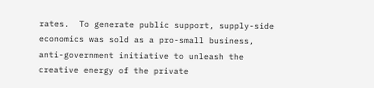rates.  To generate public support, supply-side economics was sold as a pro-small business, anti-government initiative to unleash the creative energy of the private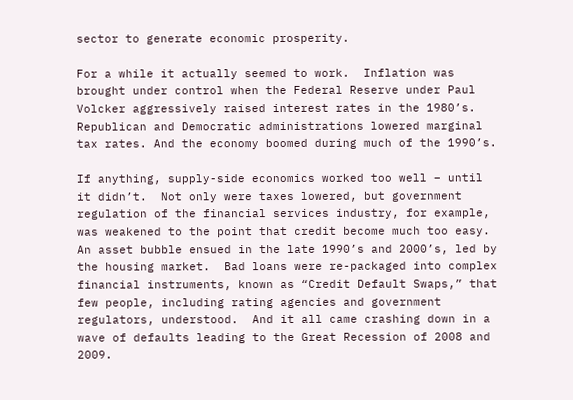sector to generate economic prosperity.

For a while it actually seemed to work.  Inflation was brought under control when the Federal Reserve under Paul Volcker aggressively raised interest rates in the 1980’s.  Republican and Democratic administrations lowered marginal tax rates. And the economy boomed during much of the 1990’s.

If anything, supply-side economics worked too well – until it didn’t.  Not only were taxes lowered, but government regulation of the financial services industry, for example, was weakened to the point that credit become much too easy.  An asset bubble ensued in the late 1990’s and 2000’s, led by the housing market.  Bad loans were re-packaged into complex financial instruments, known as “Credit Default Swaps,” that few people, including rating agencies and government regulators, understood.  And it all came crashing down in a wave of defaults leading to the Great Recession of 2008 and 2009.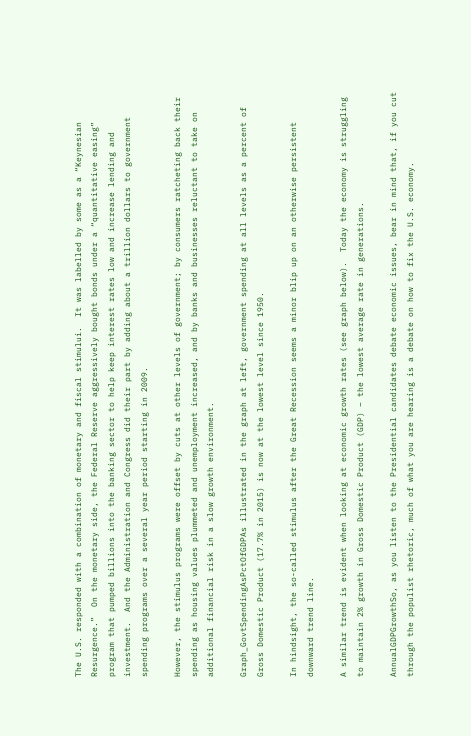The U.S. responded with a combination of monetary and fiscal stimului.  It was labelled by some as a “Keynesian Resurgence.”  On the monetary side, the Federal Reserve aggressively bought bonds under a “quantitative easing” program that pumped billions into the banking sector to help keep interest rates low and increase lending and investment.  And the Administration and Congress did their part by adding about a trillion dollars to government spending programs over a several year period starting in 2009.

However, the stimulus programs were offset by cuts at other levels of government; by consumers ratcheting back their spending as housing values plummeted and unemployment increased, and by banks and businesses reluctant to take on additional financial risk in a slow growth environment.

Graph_GovtSpendingAsPctOfGDPAs illustrated in the graph at left, government spending at all levels as a percent of Gross Domestic Product (17.7% in 2015) is now at the lowest level since 1950.

In hindsight, the so-called stimulus after the Great Recession seems a minor blip up on an otherwise persistent downward trend line.

A similar trend is evident when looking at economic growth rates (see graph below).  Today the economy is struggling to maintain 2% growth in Gross Domestic Product (GDP) – the lowest average rate in generations.

AnnualGDPGrowthSo, as you listen to the Presidential candidates debate economic issues, bear in mind that, if you cut through the populist rhetoric, much of what you are hearing is a debate on how to fix the U.S. economy.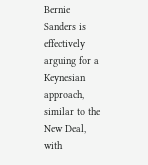Bernie Sanders is effectively arguing for a Keynesian approach, similar to the New Deal, with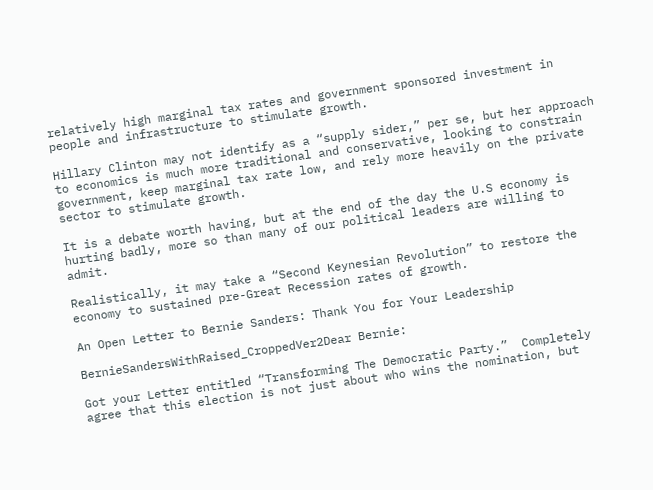relatively high marginal tax rates and government sponsored investment in people and infrastructure to stimulate growth.

Hillary Clinton may not identify as a “supply sider,” per se, but her approach to economics is much more traditional and conservative, looking to constrain government, keep marginal tax rate low, and rely more heavily on the private sector to stimulate growth.

It is a debate worth having, but at the end of the day the U.S economy is hurting badly, more so than many of our political leaders are willing to admit.

Realistically, it may take a “Second Keynesian Revolution” to restore the economy to sustained pre-Great Recession rates of growth.

An Open Letter to Bernie Sanders: Thank You for Your Leadership

BernieSandersWithRaised_CroppedVer2Dear Bernie:

Got your Letter entitled “Transforming The Democratic Party.”  Completely agree that this election is not just about who wins the nomination, but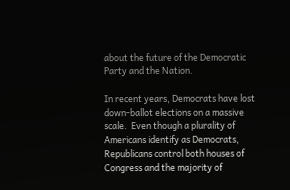about the future of the Democratic Party and the Nation.

In recent years, Democrats have lost down-ballot elections on a massive scale.  Even though a plurality of Americans identify as Democrats, Republicans control both houses of Congress and the majority of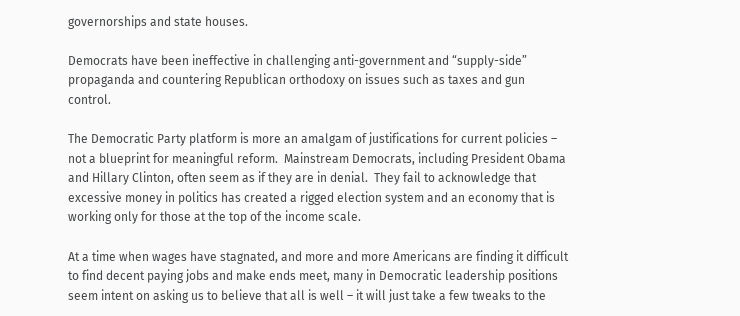governorships and state houses.

Democrats have been ineffective in challenging anti-government and “supply-side” propaganda and countering Republican orthodoxy on issues such as taxes and gun control.

The Democratic Party platform is more an amalgam of justifications for current policies – not a blueprint for meaningful reform.  Mainstream Democrats, including President Obama and Hillary Clinton, often seem as if they are in denial.  They fail to acknowledge that excessive money in politics has created a rigged election system and an economy that is working only for those at the top of the income scale.

At a time when wages have stagnated, and more and more Americans are finding it difficult to find decent paying jobs and make ends meet, many in Democratic leadership positions seem intent on asking us to believe that all is well – it will just take a few tweaks to the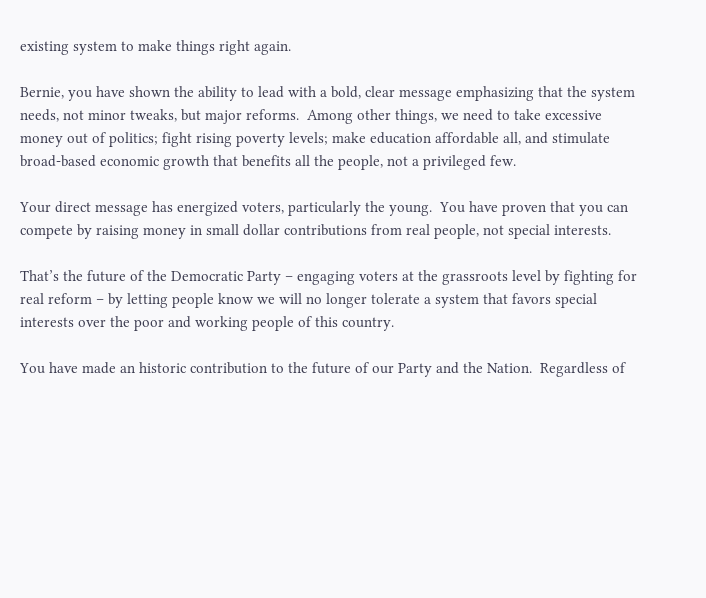existing system to make things right again.

Bernie, you have shown the ability to lead with a bold, clear message emphasizing that the system needs, not minor tweaks, but major reforms.  Among other things, we need to take excessive money out of politics; fight rising poverty levels; make education affordable all, and stimulate broad-based economic growth that benefits all the people, not a privileged few.

Your direct message has energized voters, particularly the young.  You have proven that you can compete by raising money in small dollar contributions from real people, not special interests.

That’s the future of the Democratic Party – engaging voters at the grassroots level by fighting for real reform – by letting people know we will no longer tolerate a system that favors special interests over the poor and working people of this country.

You have made an historic contribution to the future of our Party and the Nation.  Regardless of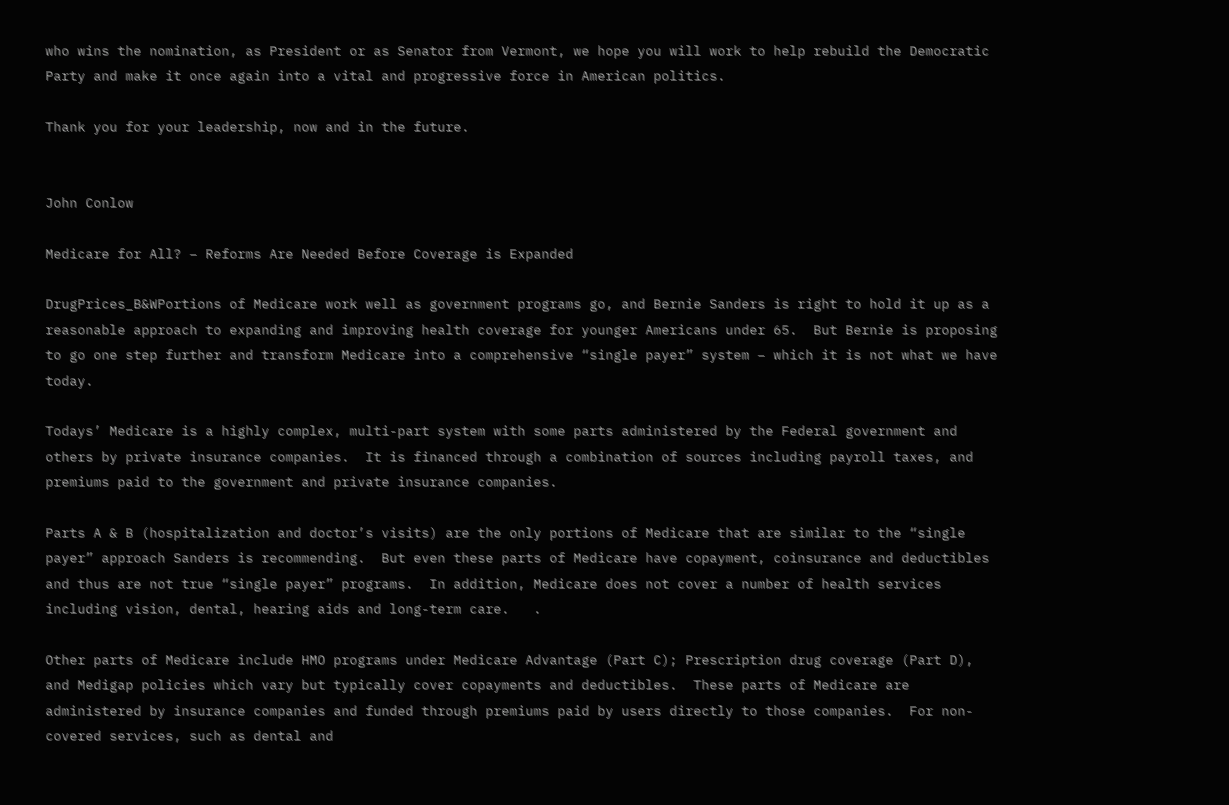who wins the nomination, as President or as Senator from Vermont, we hope you will work to help rebuild the Democratic Party and make it once again into a vital and progressive force in American politics.

Thank you for your leadership, now and in the future.


John Conlow

Medicare for All? – Reforms Are Needed Before Coverage is Expanded

DrugPrices_B&WPortions of Medicare work well as government programs go, and Bernie Sanders is right to hold it up as a reasonable approach to expanding and improving health coverage for younger Americans under 65.  But Bernie is proposing to go one step further and transform Medicare into a comprehensive “single payer” system – which it is not what we have today.

Todays’ Medicare is a highly complex, multi-part system with some parts administered by the Federal government and others by private insurance companies.  It is financed through a combination of sources including payroll taxes, and premiums paid to the government and private insurance companies.

Parts A & B (hospitalization and doctor’s visits) are the only portions of Medicare that are similar to the “single payer” approach Sanders is recommending.  But even these parts of Medicare have copayment, coinsurance and deductibles and thus are not true “single payer” programs.  In addition, Medicare does not cover a number of health services including vision, dental, hearing aids and long-term care.   .

Other parts of Medicare include HMO programs under Medicare Advantage (Part C); Prescription drug coverage (Part D), and Medigap policies which vary but typically cover copayments and deductibles.  These parts of Medicare are administered by insurance companies and funded through premiums paid by users directly to those companies.  For non-covered services, such as dental and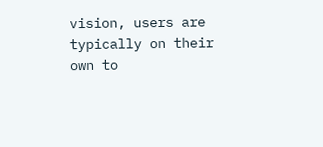vision, users are typically on their own to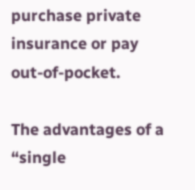purchase private insurance or pay out-of-pocket.

The advantages of a “single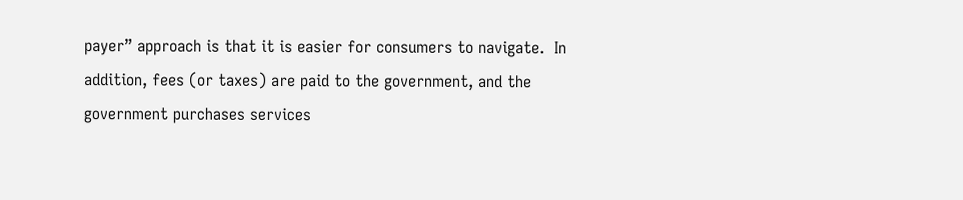payer” approach is that it is easier for consumers to navigate.  In addition, fees (or taxes) are paid to the government, and the government purchases services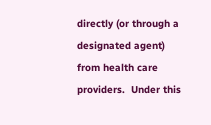directly (or through a designated agent) from health care providers.  Under this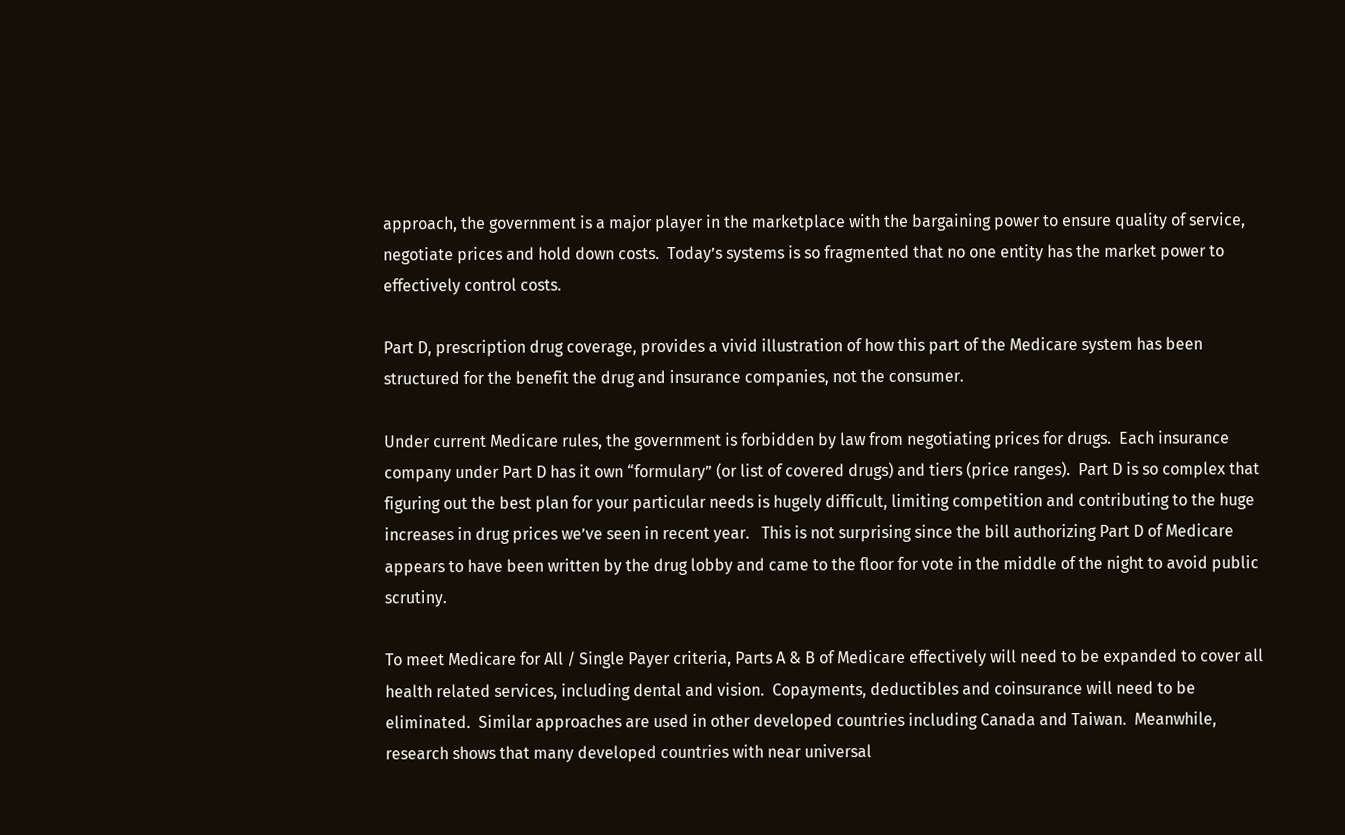approach, the government is a major player in the marketplace with the bargaining power to ensure quality of service, negotiate prices and hold down costs.  Today’s systems is so fragmented that no one entity has the market power to effectively control costs.

Part D, prescription drug coverage, provides a vivid illustration of how this part of the Medicare system has been structured for the benefit the drug and insurance companies, not the consumer.

Under current Medicare rules, the government is forbidden by law from negotiating prices for drugs.  Each insurance company under Part D has it own “formulary” (or list of covered drugs) and tiers (price ranges).  Part D is so complex that figuring out the best plan for your particular needs is hugely difficult, limiting competition and contributing to the huge increases in drug prices we’ve seen in recent year.   This is not surprising since the bill authorizing Part D of Medicare appears to have been written by the drug lobby and came to the floor for vote in the middle of the night to avoid public scrutiny.

To meet Medicare for All / Single Payer criteria, Parts A & B of Medicare effectively will need to be expanded to cover all health related services, including dental and vision.  Copayments, deductibles and coinsurance will need to be eliminated.  Similar approaches are used in other developed countries including Canada and Taiwan.  Meanwhile, research shows that many developed countries with near universal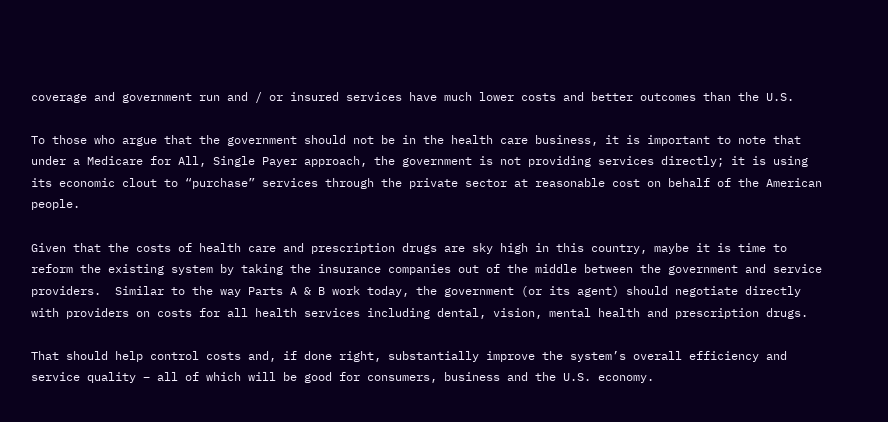coverage and government run and / or insured services have much lower costs and better outcomes than the U.S.

To those who argue that the government should not be in the health care business, it is important to note that under a Medicare for All, Single Payer approach, the government is not providing services directly; it is using its economic clout to “purchase” services through the private sector at reasonable cost on behalf of the American people.

Given that the costs of health care and prescription drugs are sky high in this country, maybe it is time to reform the existing system by taking the insurance companies out of the middle between the government and service providers.  Similar to the way Parts A & B work today, the government (or its agent) should negotiate directly with providers on costs for all health services including dental, vision, mental health and prescription drugs.

That should help control costs and, if done right, substantially improve the system’s overall efficiency and service quality – all of which will be good for consumers, business and the U.S. economy.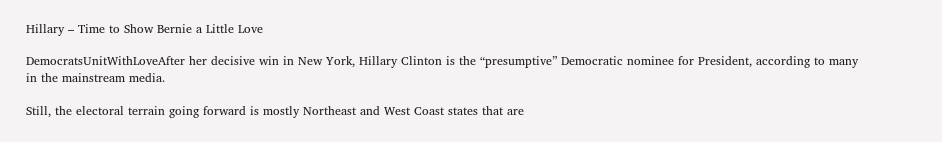Hillary – Time to Show Bernie a Little Love

DemocratsUnitWithLoveAfter her decisive win in New York, Hillary Clinton is the “presumptive” Democratic nominee for President, according to many in the mainstream media.

Still, the electoral terrain going forward is mostly Northeast and West Coast states that are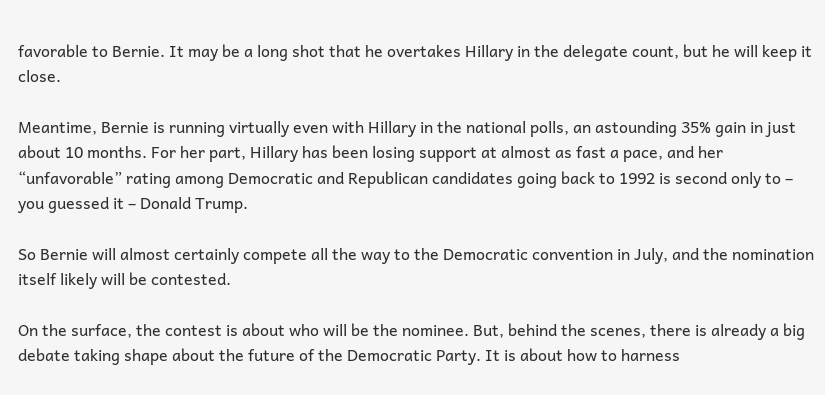favorable to Bernie. It may be a long shot that he overtakes Hillary in the delegate count, but he will keep it close.

Meantime, Bernie is running virtually even with Hillary in the national polls, an astounding 35% gain in just about 10 months. For her part, Hillary has been losing support at almost as fast a pace, and her “unfavorable” rating among Democratic and Republican candidates going back to 1992 is second only to – you guessed it – Donald Trump.

So Bernie will almost certainly compete all the way to the Democratic convention in July, and the nomination itself likely will be contested.

On the surface, the contest is about who will be the nominee. But, behind the scenes, there is already a big debate taking shape about the future of the Democratic Party. It is about how to harness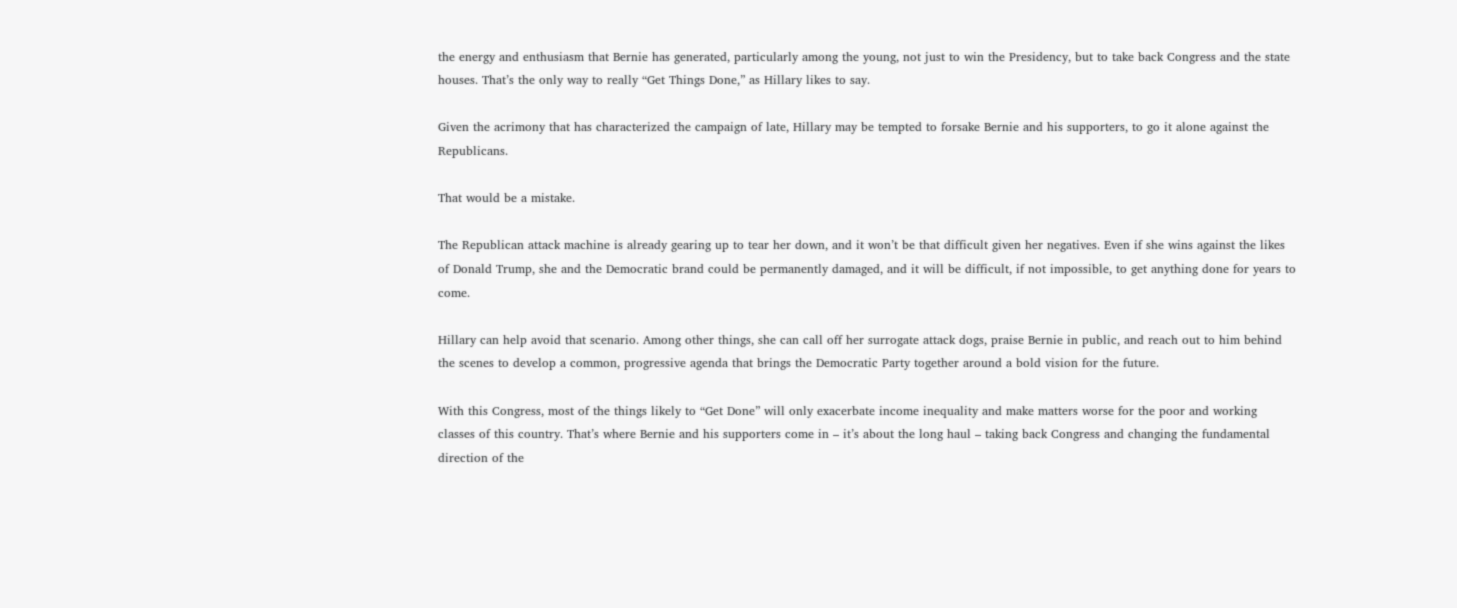the energy and enthusiasm that Bernie has generated, particularly among the young, not just to win the Presidency, but to take back Congress and the state houses. That’s the only way to really “Get Things Done,” as Hillary likes to say.

Given the acrimony that has characterized the campaign of late, Hillary may be tempted to forsake Bernie and his supporters, to go it alone against the Republicans.

That would be a mistake.

The Republican attack machine is already gearing up to tear her down, and it won’t be that difficult given her negatives. Even if she wins against the likes of Donald Trump, she and the Democratic brand could be permanently damaged, and it will be difficult, if not impossible, to get anything done for years to come.

Hillary can help avoid that scenario. Among other things, she can call off her surrogate attack dogs, praise Bernie in public, and reach out to him behind the scenes to develop a common, progressive agenda that brings the Democratic Party together around a bold vision for the future.

With this Congress, most of the things likely to “Get Done” will only exacerbate income inequality and make matters worse for the poor and working classes of this country. That’s where Bernie and his supporters come in – it’s about the long haul – taking back Congress and changing the fundamental direction of the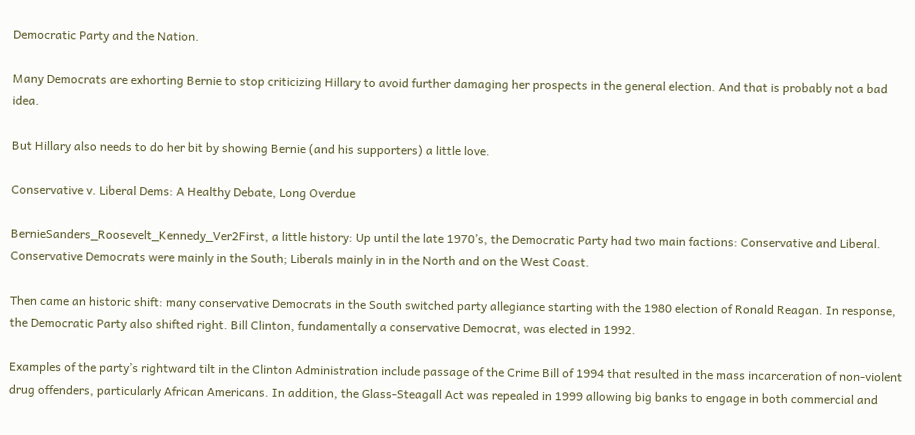Democratic Party and the Nation.

Many Democrats are exhorting Bernie to stop criticizing Hillary to avoid further damaging her prospects in the general election. And that is probably not a bad idea.

But Hillary also needs to do her bit by showing Bernie (and his supporters) a little love.

Conservative v. Liberal Dems: A Healthy Debate, Long Overdue

BernieSanders_Roosevelt_Kennedy_Ver2First, a little history: Up until the late 1970’s, the Democratic Party had two main factions: Conservative and Liberal. Conservative Democrats were mainly in the South; Liberals mainly in in the North and on the West Coast.

Then came an historic shift: many conservative Democrats in the South switched party allegiance starting with the 1980 election of Ronald Reagan. In response, the Democratic Party also shifted right. Bill Clinton, fundamentally a conservative Democrat, was elected in 1992.

Examples of the party’s rightward tilt in the Clinton Administration include passage of the Crime Bill of 1994 that resulted in the mass incarceration of non-violent drug offenders, particularly African Americans. In addition, the Glass-Steagall Act was repealed in 1999 allowing big banks to engage in both commercial and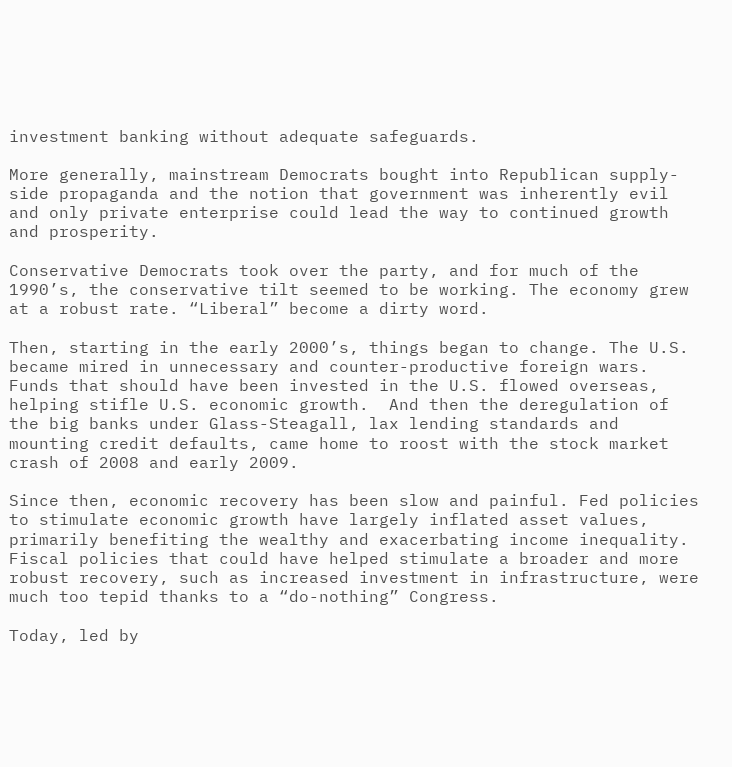investment banking without adequate safeguards.

More generally, mainstream Democrats bought into Republican supply-side propaganda and the notion that government was inherently evil and only private enterprise could lead the way to continued growth and prosperity.

Conservative Democrats took over the party, and for much of the 1990’s, the conservative tilt seemed to be working. The economy grew at a robust rate. “Liberal” become a dirty word.

Then, starting in the early 2000’s, things began to change. The U.S. became mired in unnecessary and counter-productive foreign wars. Funds that should have been invested in the U.S. flowed overseas, helping stifle U.S. economic growth.  And then the deregulation of the big banks under Glass-Steagall, lax lending standards and mounting credit defaults, came home to roost with the stock market crash of 2008 and early 2009.

Since then, economic recovery has been slow and painful. Fed policies to stimulate economic growth have largely inflated asset values, primarily benefiting the wealthy and exacerbating income inequality. Fiscal policies that could have helped stimulate a broader and more robust recovery, such as increased investment in infrastructure, were much too tepid thanks to a “do-nothing” Congress.

Today, led by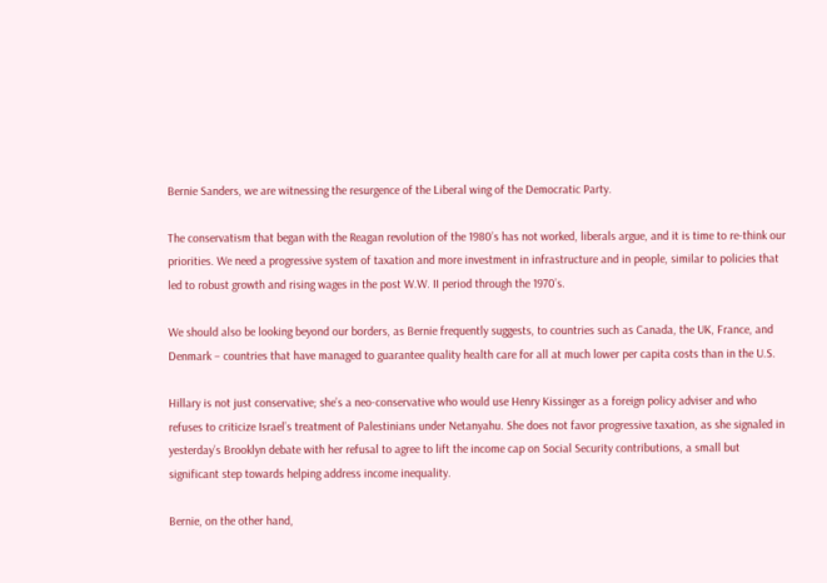Bernie Sanders, we are witnessing the resurgence of the Liberal wing of the Democratic Party.

The conservatism that began with the Reagan revolution of the 1980’s has not worked, liberals argue, and it is time to re-think our priorities. We need a progressive system of taxation and more investment in infrastructure and in people, similar to policies that led to robust growth and rising wages in the post W.W. II period through the 1970’s.

We should also be looking beyond our borders, as Bernie frequently suggests, to countries such as Canada, the UK, France, and Denmark – countries that have managed to guarantee quality health care for all at much lower per capita costs than in the U.S.

Hillary is not just conservative; she’s a neo-conservative who would use Henry Kissinger as a foreign policy adviser and who refuses to criticize Israel’s treatment of Palestinians under Netanyahu. She does not favor progressive taxation, as she signaled in yesterday’s Brooklyn debate with her refusal to agree to lift the income cap on Social Security contributions, a small but significant step towards helping address income inequality.

Bernie, on the other hand,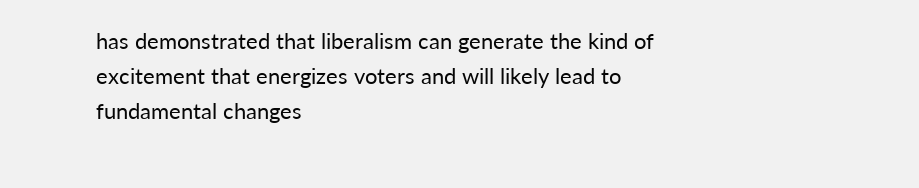has demonstrated that liberalism can generate the kind of excitement that energizes voters and will likely lead to fundamental changes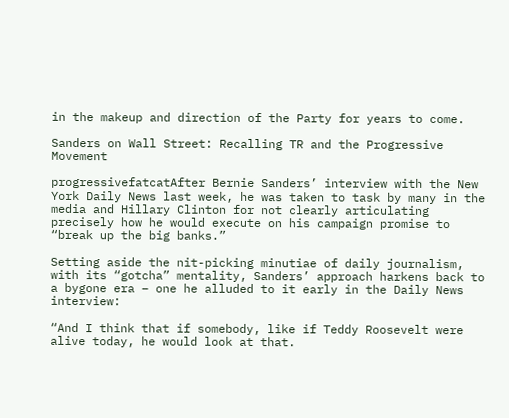in the makeup and direction of the Party for years to come.

Sanders on Wall Street: Recalling TR and the Progressive Movement

progressivefatcatAfter Bernie Sanders’ interview with the New York Daily News last week, he was taken to task by many in the media and Hillary Clinton for not clearly articulating precisely how he would execute on his campaign promise to “break up the big banks.”

Setting aside the nit-picking minutiae of daily journalism, with its “gotcha” mentality, Sanders’ approach harkens back to a bygone era – one he alluded to it early in the Daily News interview:

“And I think that if somebody, like if Teddy Roosevelt were alive today, he would look at that.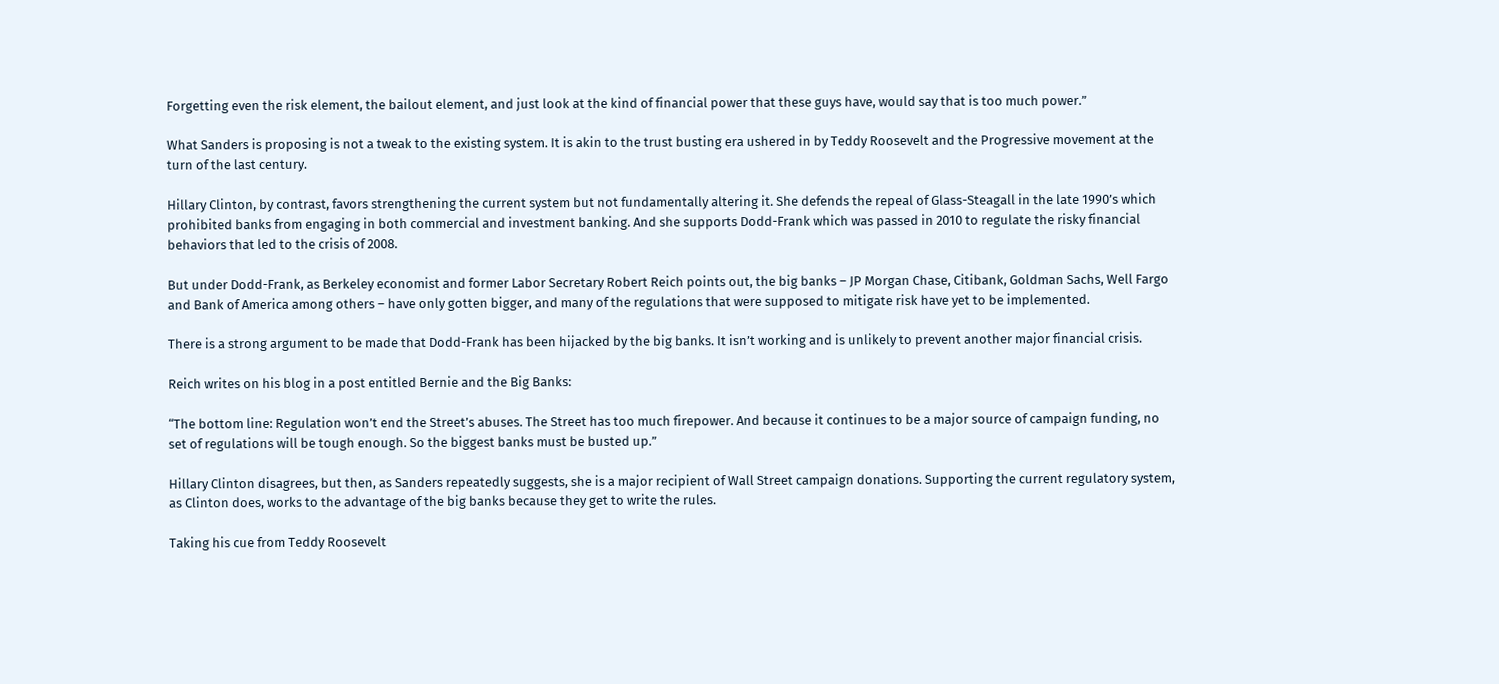Forgetting even the risk element, the bailout element, and just look at the kind of financial power that these guys have, would say that is too much power.”

What Sanders is proposing is not a tweak to the existing system. It is akin to the trust busting era ushered in by Teddy Roosevelt and the Progressive movement at the turn of the last century.

Hillary Clinton, by contrast, favors strengthening the current system but not fundamentally altering it. She defends the repeal of Glass-Steagall in the late 1990’s which prohibited banks from engaging in both commercial and investment banking. And she supports Dodd-Frank which was passed in 2010 to regulate the risky financial behaviors that led to the crisis of 2008.

But under Dodd-Frank, as Berkeley economist and former Labor Secretary Robert Reich points out, the big banks – JP Morgan Chase, Citibank, Goldman Sachs, Well Fargo and Bank of America among others – have only gotten bigger, and many of the regulations that were supposed to mitigate risk have yet to be implemented.

There is a strong argument to be made that Dodd-Frank has been hijacked by the big banks. It isn’t working and is unlikely to prevent another major financial crisis.

Reich writes on his blog in a post entitled Bernie and the Big Banks:

“The bottom line: Regulation won’t end the Street’s abuses. The Street has too much firepower. And because it continues to be a major source of campaign funding, no set of regulations will be tough enough. So the biggest banks must be busted up.”

Hillary Clinton disagrees, but then, as Sanders repeatedly suggests, she is a major recipient of Wall Street campaign donations. Supporting the current regulatory system, as Clinton does, works to the advantage of the big banks because they get to write the rules.

Taking his cue from Teddy Roosevelt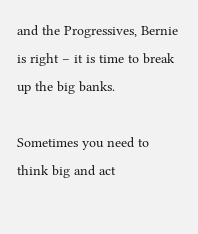and the Progressives, Bernie is right – it is time to break up the big banks.

Sometimes you need to think big and act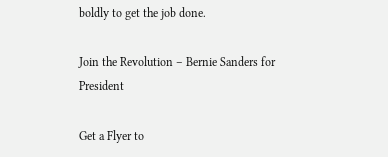boldly to get the job done.

Join the Revolution – Bernie Sanders for President

Get a Flyer to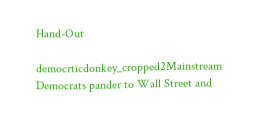Hand-Out

democrticdonkey_cropped2Mainstream Democrats pander to Wall Street and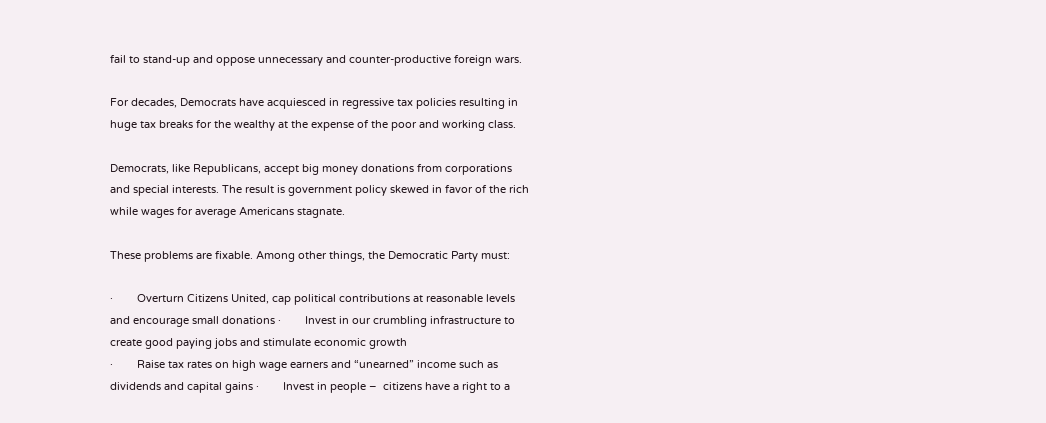fail to stand-up and oppose unnecessary and counter-productive foreign wars.

For decades, Democrats have acquiesced in regressive tax policies resulting in huge tax breaks for the wealthy at the expense of the poor and working class.

Democrats, like Republicans, accept big money donations from corporations and special interests. The result is government policy skewed in favor of the rich while wages for average Americans stagnate.

These problems are fixable. Among other things, the Democratic Party must:

·        Overturn Citizens United, cap political contributions at reasonable levels and encourage small donations ·        Invest in our crumbling infrastructure to create good paying jobs and stimulate economic growth
·        Raise tax rates on high wage earners and “unearned” income such as dividends and capital gains ·        Invest in people –  citizens have a right to a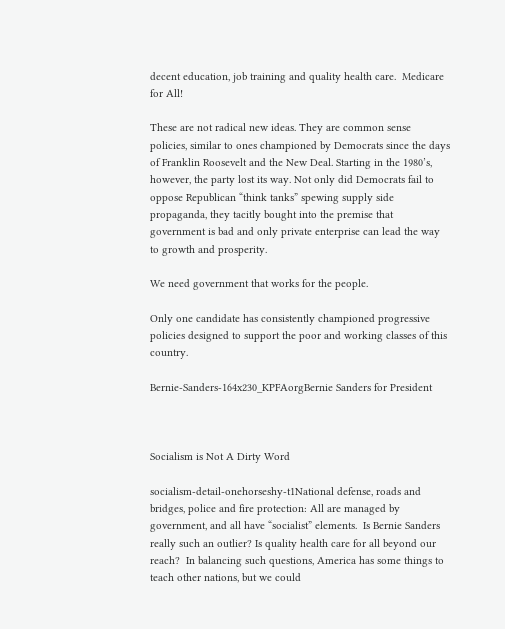decent education, job training and quality health care.  Medicare for All!

These are not radical new ideas. They are common sense policies, similar to ones championed by Democrats since the days of Franklin Roosevelt and the New Deal. Starting in the 1980’s, however, the party lost its way. Not only did Democrats fail to oppose Republican “think tanks” spewing supply side propaganda, they tacitly bought into the premise that government is bad and only private enterprise can lead the way to growth and prosperity.

We need government that works for the people.

Only one candidate has consistently championed progressive policies designed to support the poor and working classes of this country.

Bernie-Sanders-164x230_KPFAorgBernie Sanders for President



Socialism is Not A Dirty Word

socialism-detail-onehorseshy-t1National defense, roads and bridges, police and fire protection: All are managed by government, and all have “socialist” elements.  Is Bernie Sanders really such an outlier? Is quality health care for all beyond our reach?  In balancing such questions, America has some things to teach other nations, but we could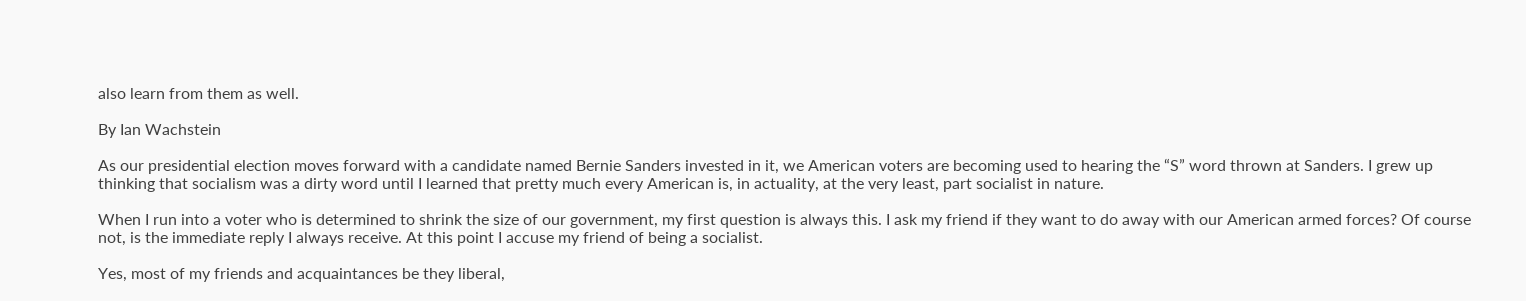also learn from them as well.

By Ian Wachstein

As our presidential election moves forward with a candidate named Bernie Sanders invested in it, we American voters are becoming used to hearing the “S” word thrown at Sanders. I grew up thinking that socialism was a dirty word until I learned that pretty much every American is, in actuality, at the very least, part socialist in nature.

When I run into a voter who is determined to shrink the size of our government, my first question is always this. I ask my friend if they want to do away with our American armed forces? Of course not, is the immediate reply I always receive. At this point I accuse my friend of being a socialist.

Yes, most of my friends and acquaintances be they liberal,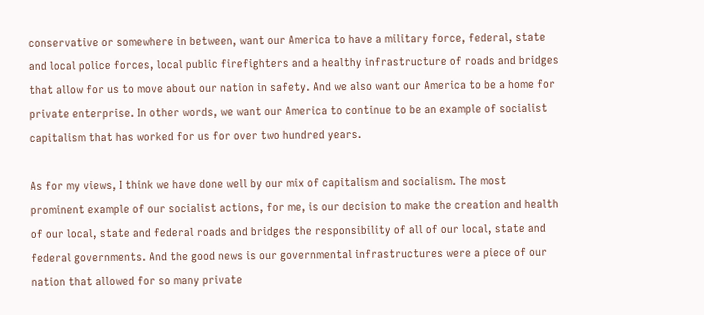conservative or somewhere in between, want our America to have a military force, federal, state and local police forces, local public firefighters and a healthy infrastructure of roads and bridges that allow for us to move about our nation in safety. And we also want our America to be a home for private enterprise. In other words, we want our America to continue to be an example of socialist capitalism that has worked for us for over two hundred years.

As for my views, I think we have done well by our mix of capitalism and socialism. The most prominent example of our socialist actions, for me, is our decision to make the creation and health of our local, state and federal roads and bridges the responsibility of all of our local, state and federal governments. And the good news is our governmental infrastructures were a piece of our nation that allowed for so many private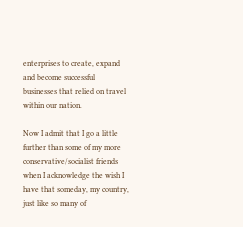enterprises to create, expand and become successful businesses that relied on travel within our nation.

Now I admit that I go a little further than some of my more conservative/socialist friends when I acknowledge the wish I have that someday, my country, just like so many of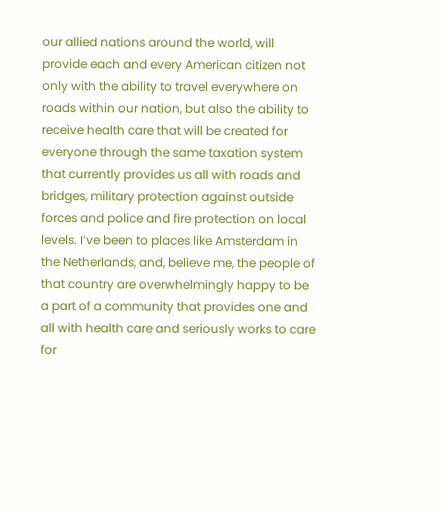our allied nations around the world, will provide each and every American citizen not only with the ability to travel everywhere on roads within our nation, but also the ability to receive health care that will be created for everyone through the same taxation system that currently provides us all with roads and bridges, military protection against outside forces and police and fire protection on local levels. I’ve been to places like Amsterdam in the Netherlands, and, believe me, the people of that country are overwhelmingly happy to be a part of a community that provides one and all with health care and seriously works to care for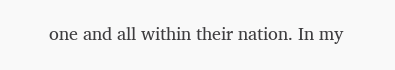one and all within their nation. In my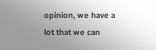opinion, we have a lot that we can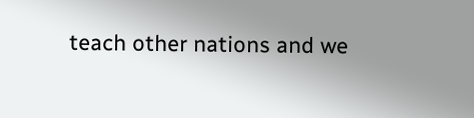teach other nations and we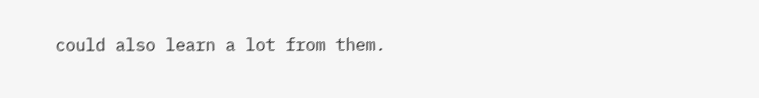could also learn a lot from them.